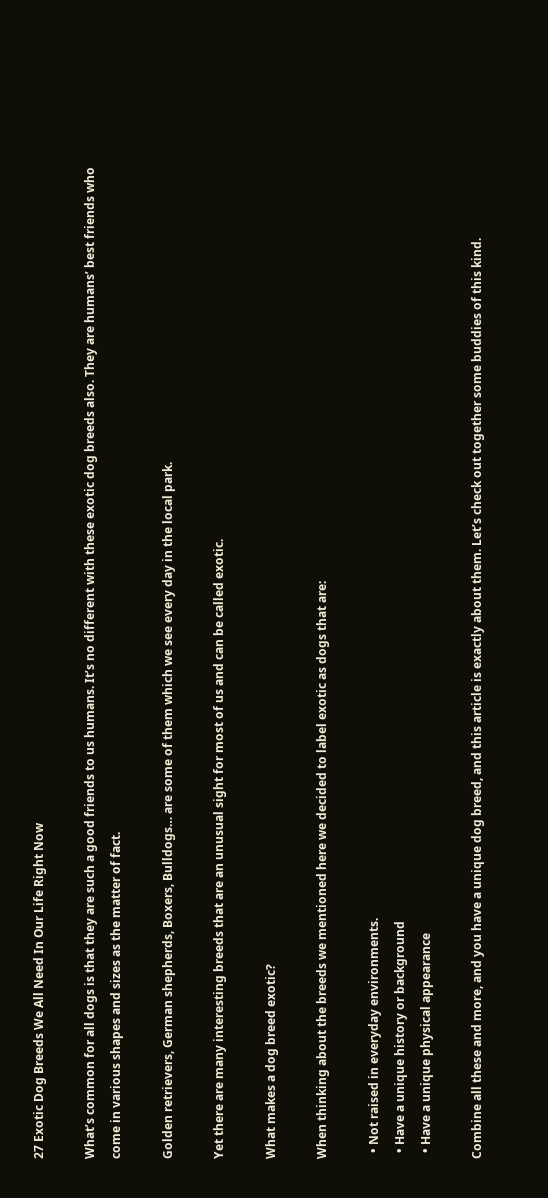27 Exotic Dog Breeds We All Need In Our Life Right Now

What’s common for all dogs is that they are such a good friends to us humans. It’s no different with these exotic dog breeds also. They are humans’ best friends who come in various shapes and sizes as the matter of fact.

Golden retrievers, German shepherds, Boxers, Bulldogs… are some of them which we see every day in the local park.

Yet there are many interesting breeds that are an unusual sight for most of us and can be called exotic.

What makes a dog breed exotic?

When thinking about the breeds we mentioned here we decided to label exotic as dogs that are:

  • Not raised in everyday environments.
  • Have a unique history or background
  • Have a unique physical appearance

Combine all these and more, and you have a unique dog breed, and this article is exactly about them. Let’s check out together some buddies of this kind.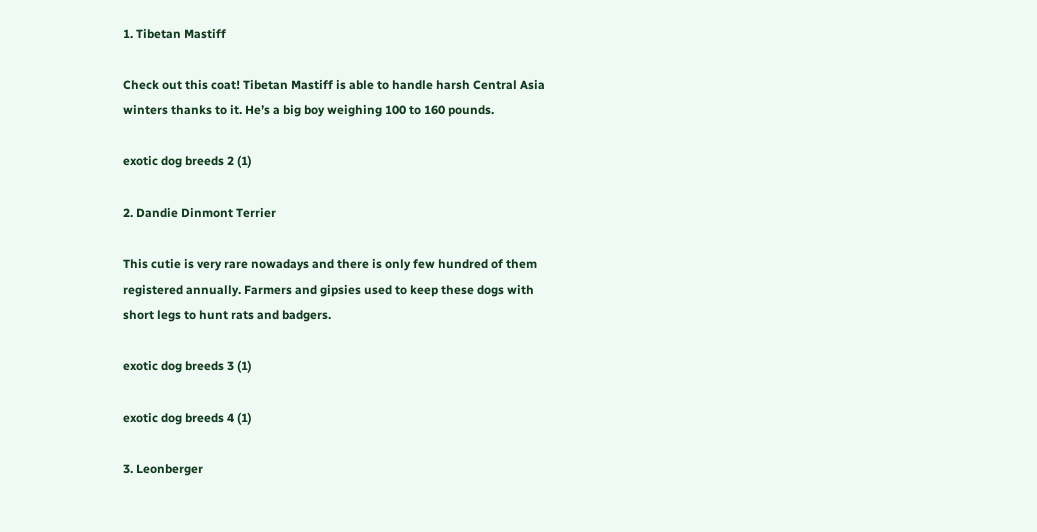1. Tibetan Mastiff

Check out this coat! Tibetan Mastiff is able to handle harsh Central Asia winters thanks to it. He’s a big boy weighing 100 to 160 pounds.

exotic dog breeds 2 (1)

2. Dandie Dinmont Terrier

This cutie is very rare nowadays and there is only few hundred of them registered annually. Farmers and gipsies used to keep these dogs with short legs to hunt rats and badgers.

exotic dog breeds 3 (1)

exotic dog breeds 4 (1)

3. Leonberger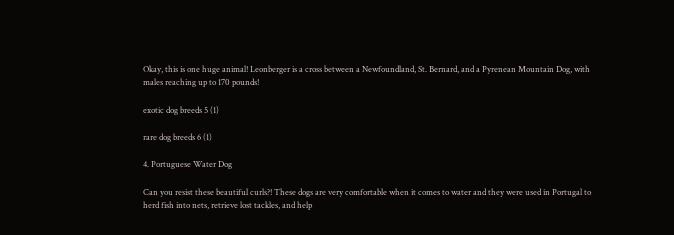Okay, this is one huge animal! Leonberger is a cross between a Newfoundland, St. Bernard, and a Pyrenean Mountain Dog, with males reaching up to 170 pounds!

exotic dog breeds 5 (1)

rare dog breeds 6 (1)

4. Portuguese Water Dog

Can you resist these beautiful curls?! These dogs are very comfortable when it comes to water and they were used in Portugal to herd fish into nets, retrieve lost tackles, and help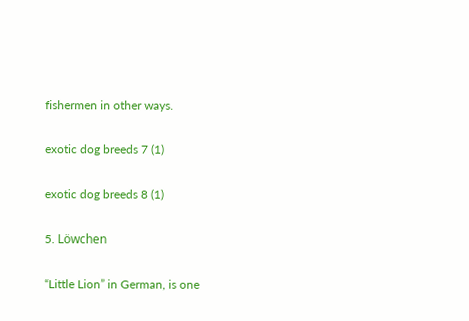fishermen in other ways.

exotic dog breeds 7 (1)

exotic dog breeds 8 (1)

5. Löwchen

“Little Lion” in German, is one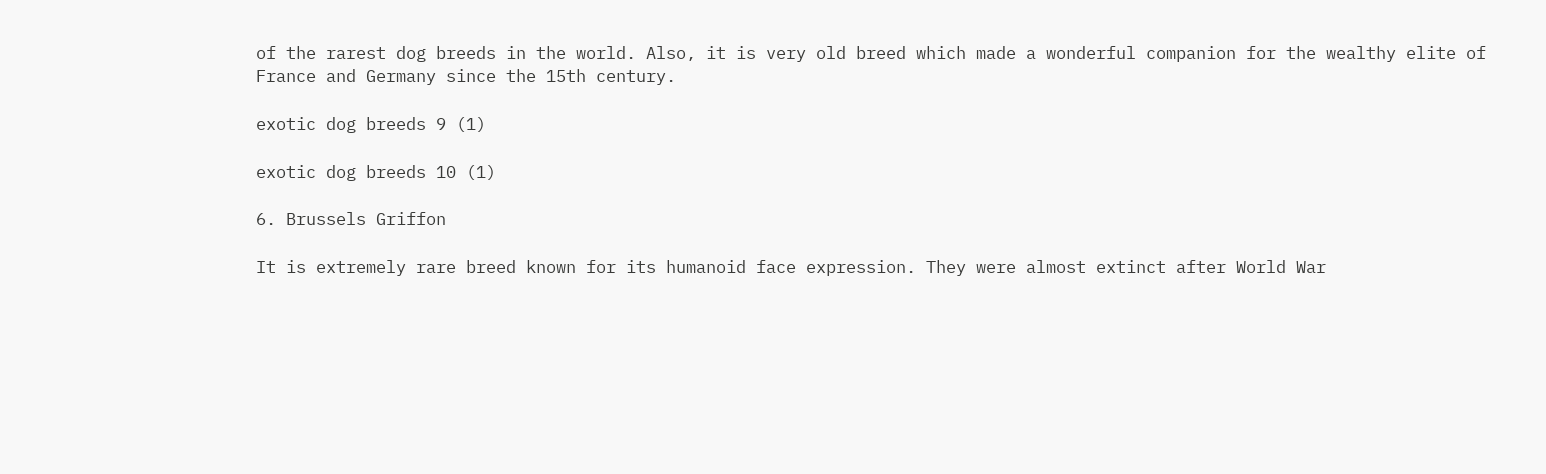of the rarest dog breeds in the world. Also, it is very old breed which made a wonderful companion for the wealthy elite of France and Germany since the 15th century.

exotic dog breeds 9 (1)

exotic dog breeds 10 (1)

6. Brussels Griffon

It is extremely rare breed known for its humanoid face expression. They were almost extinct after World War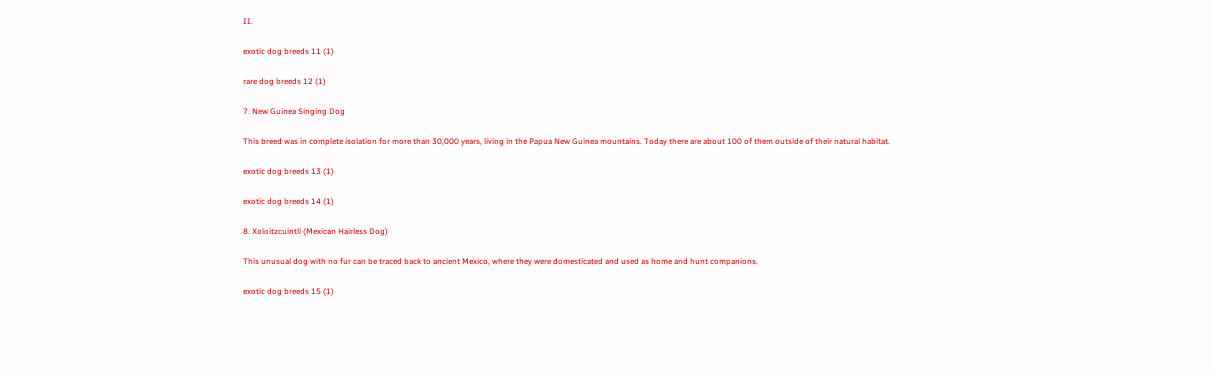II.

exotic dog breeds 11 (1)

rare dog breeds 12 (1)

7. New Guinea Singing Dog

This breed was in complete isolation for more than 30,000 years, living in the Papua New Guinea mountains. Today there are about 100 of them outside of their natural habitat.

exotic dog breeds 13 (1)

exotic dog breeds 14 (1)

8. Xoloitzcuintli (Mexican Hairless Dog)

This unusual dog with no fur can be traced back to ancient Mexico, where they were domesticated and used as home and hunt companions.

exotic dog breeds 15 (1)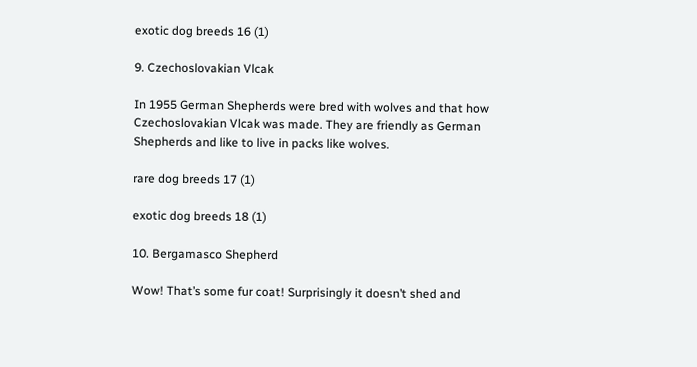exotic dog breeds 16 (1)

9. Czechoslovakian Vlcak

In 1955 German Shepherds were bred with wolves and that how Czechoslovakian Vlcak was made. They are friendly as German Shepherds and like to live in packs like wolves.

rare dog breeds 17 (1)

exotic dog breeds 18 (1)

10. Bergamasco Shepherd

Wow! That’s some fur coat! Surprisingly it doesn’t shed and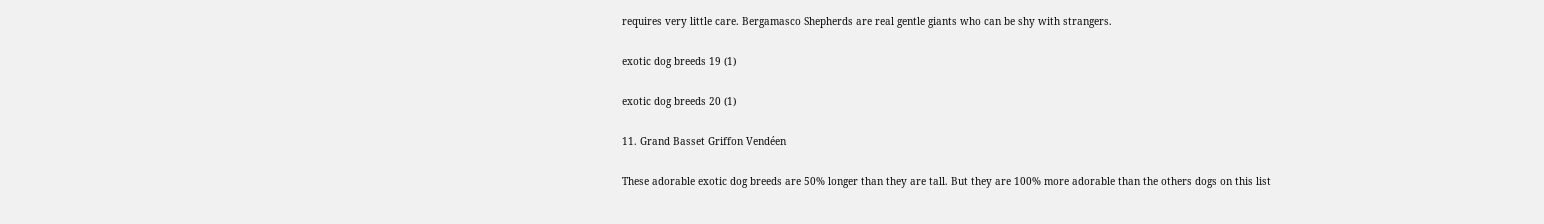requires very little care. Bergamasco Shepherds are real gentle giants who can be shy with strangers.

exotic dog breeds 19 (1)

exotic dog breeds 20 (1)

11. Grand Basset Griffon Vendéen

These adorable exotic dog breeds are 50% longer than they are tall. But they are 100% more adorable than the others dogs on this list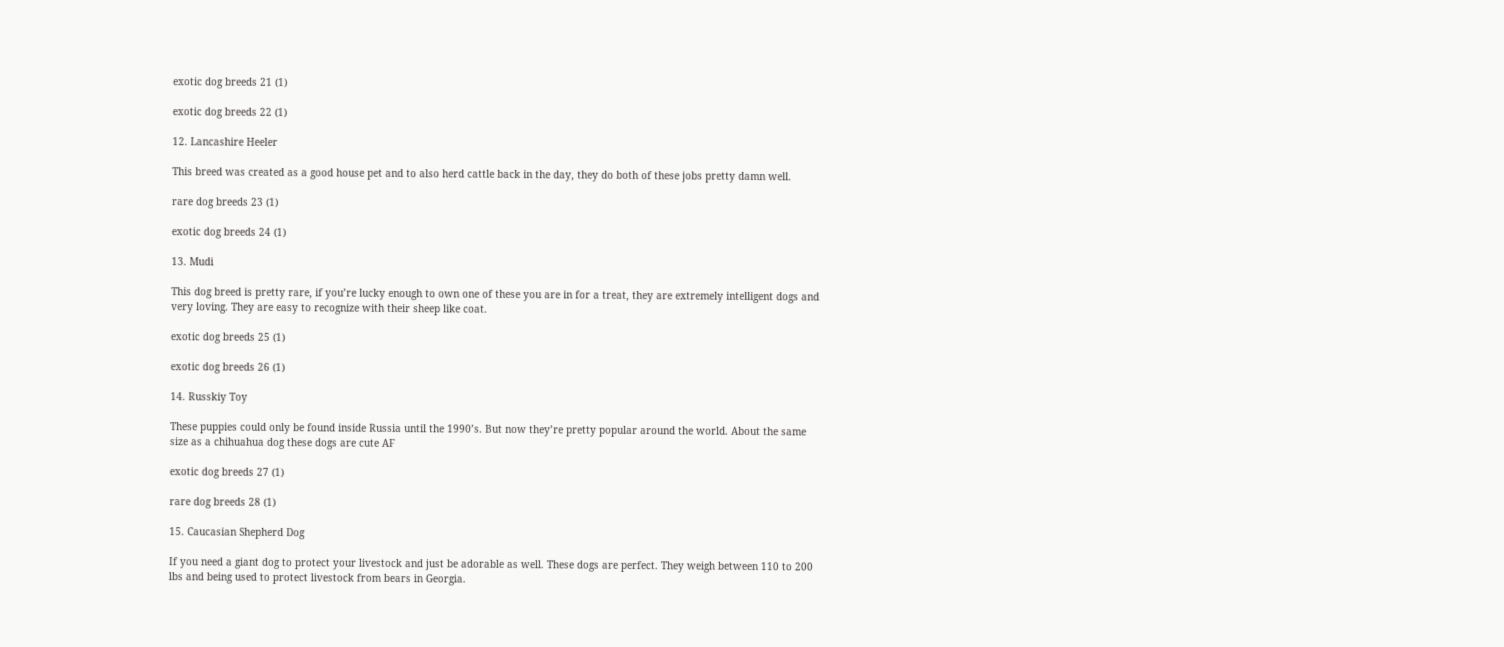exotic dog breeds 21 (1)

exotic dog breeds 22 (1)

12. Lancashire Heeler

This breed was created as a good house pet and to also herd cattle back in the day, they do both of these jobs pretty damn well.

rare dog breeds 23 (1)

exotic dog breeds 24 (1)

13. Mudi

This dog breed is pretty rare, if you’re lucky enough to own one of these you are in for a treat, they are extremely intelligent dogs and very loving. They are easy to recognize with their sheep like coat.

exotic dog breeds 25 (1)

exotic dog breeds 26 (1)

14. Russkiy Toy

These puppies could only be found inside Russia until the 1990’s. But now they’re pretty popular around the world. About the same size as a chihuahua dog these dogs are cute AF

exotic dog breeds 27 (1)

rare dog breeds 28 (1)

15. Caucasian Shepherd Dog

If you need a giant dog to protect your livestock and just be adorable as well. These dogs are perfect. They weigh between 110 to 200 lbs and being used to protect livestock from bears in Georgia.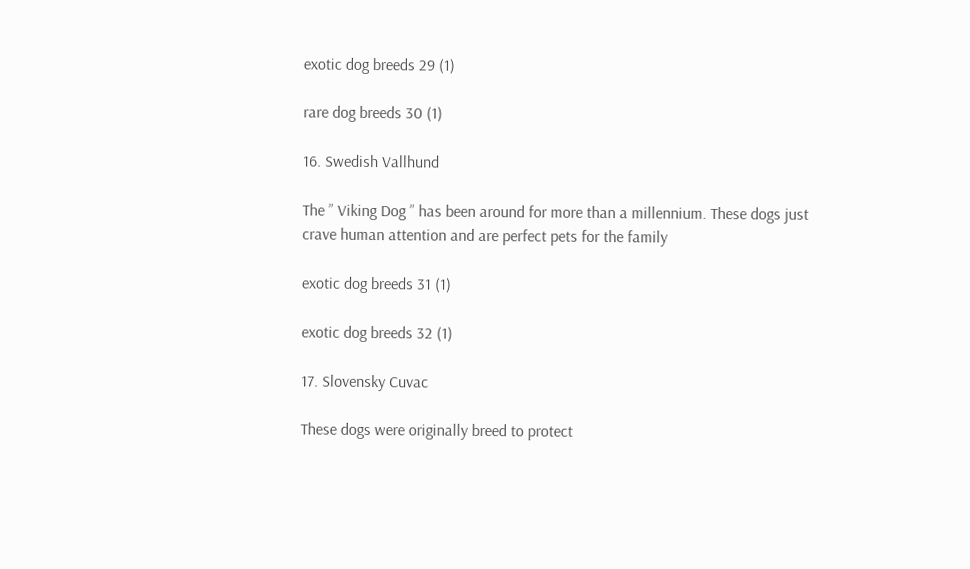exotic dog breeds 29 (1)

rare dog breeds 30 (1)

16. Swedish Vallhund

The ” Viking Dog ” has been around for more than a millennium. These dogs just crave human attention and are perfect pets for the family

exotic dog breeds 31 (1)

exotic dog breeds 32 (1)

17. Slovensky Cuvac

These dogs were originally breed to protect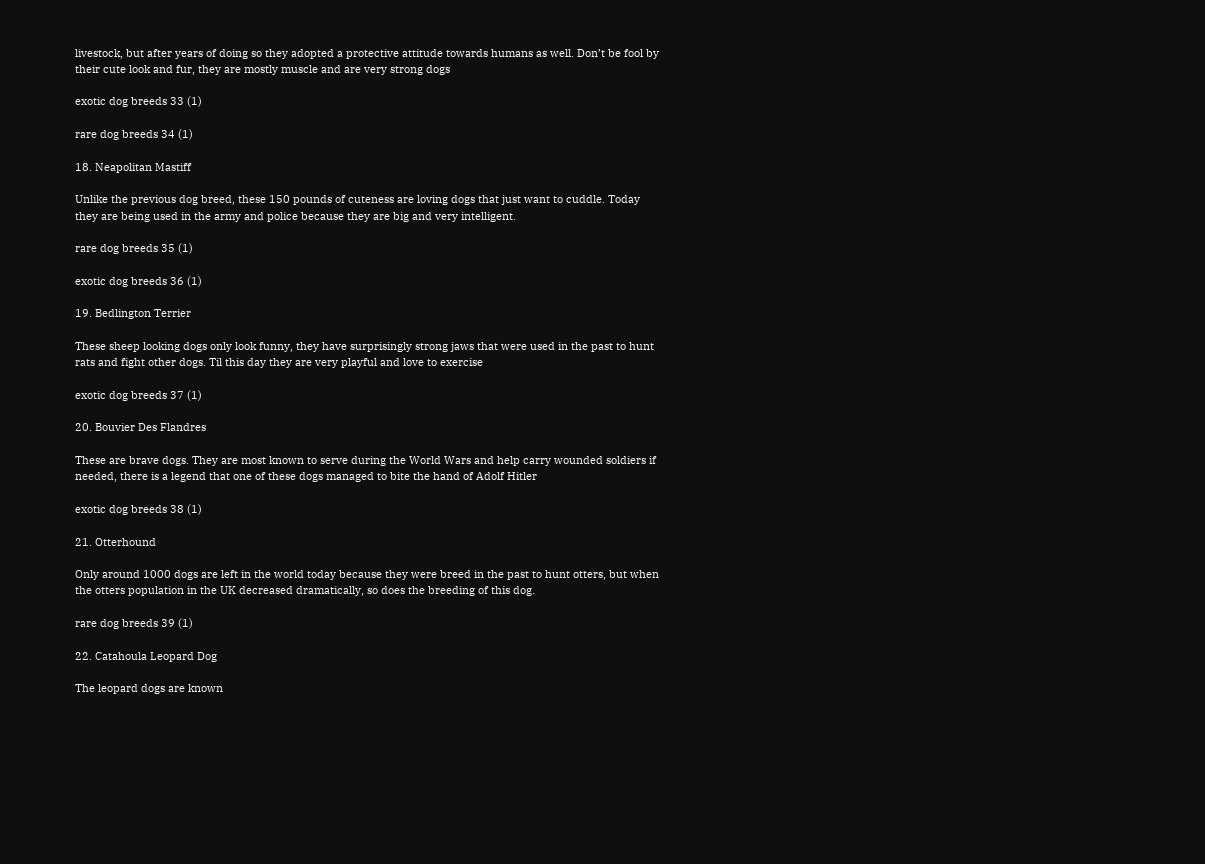livestock, but after years of doing so they adopted a protective attitude towards humans as well. Don’t be fool by their cute look and fur, they are mostly muscle and are very strong dogs

exotic dog breeds 33 (1)

rare dog breeds 34 (1)

18. Neapolitan Mastiff

Unlike the previous dog breed, these 150 pounds of cuteness are loving dogs that just want to cuddle. Today they are being used in the army and police because they are big and very intelligent.

rare dog breeds 35 (1)

exotic dog breeds 36 (1)

19. Bedlington Terrier

These sheep looking dogs only look funny, they have surprisingly strong jaws that were used in the past to hunt rats and fight other dogs. Til this day they are very playful and love to exercise

exotic dog breeds 37 (1)

20. Bouvier Des Flandres

These are brave dogs. They are most known to serve during the World Wars and help carry wounded soldiers if needed, there is a legend that one of these dogs managed to bite the hand of Adolf Hitler

exotic dog breeds 38 (1)

21. Otterhound

Only around 1000 dogs are left in the world today because they were breed in the past to hunt otters, but when the otters population in the UK decreased dramatically, so does the breeding of this dog.

rare dog breeds 39 (1)

22. Catahoula Leopard Dog

The leopard dogs are known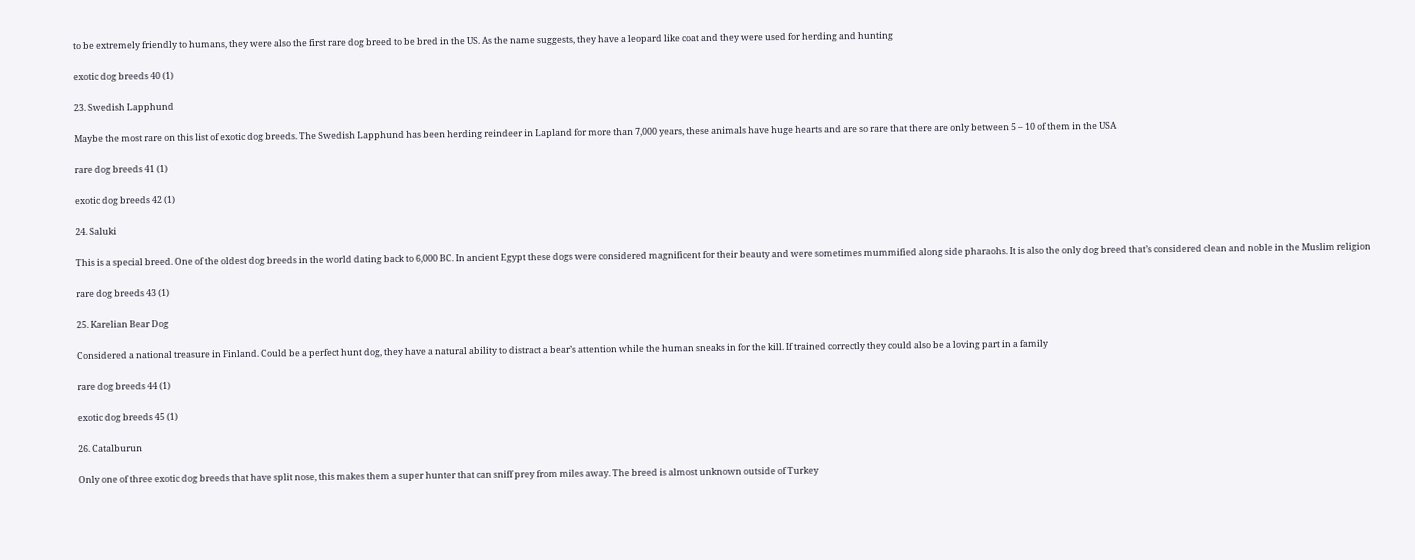to be extremely friendly to humans, they were also the first rare dog breed to be bred in the US. As the name suggests, they have a leopard like coat and they were used for herding and hunting

exotic dog breeds 40 (1)

23. Swedish Lapphund

Maybe the most rare on this list of exotic dog breeds. The Swedish Lapphund has been herding reindeer in Lapland for more than 7,000 years, these animals have huge hearts and are so rare that there are only between 5 – 10 of them in the USA

rare dog breeds 41 (1)

exotic dog breeds 42 (1)

24. Saluki

This is a special breed. One of the oldest dog breeds in the world dating back to 6,000 BC. In ancient Egypt these dogs were considered magnificent for their beauty and were sometimes mummified along side pharaohs. It is also the only dog breed that’s considered clean and noble in the Muslim religion

rare dog breeds 43 (1)

25. Karelian Bear Dog

Considered a national treasure in Finland. Could be a perfect hunt dog, they have a natural ability to distract a bear’s attention while the human sneaks in for the kill. If trained correctly they could also be a loving part in a family

rare dog breeds 44 (1)

exotic dog breeds 45 (1)

26. Catalburun

Only one of three exotic dog breeds that have split nose, this makes them a super hunter that can sniff prey from miles away. The breed is almost unknown outside of Turkey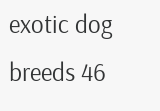exotic dog breeds 46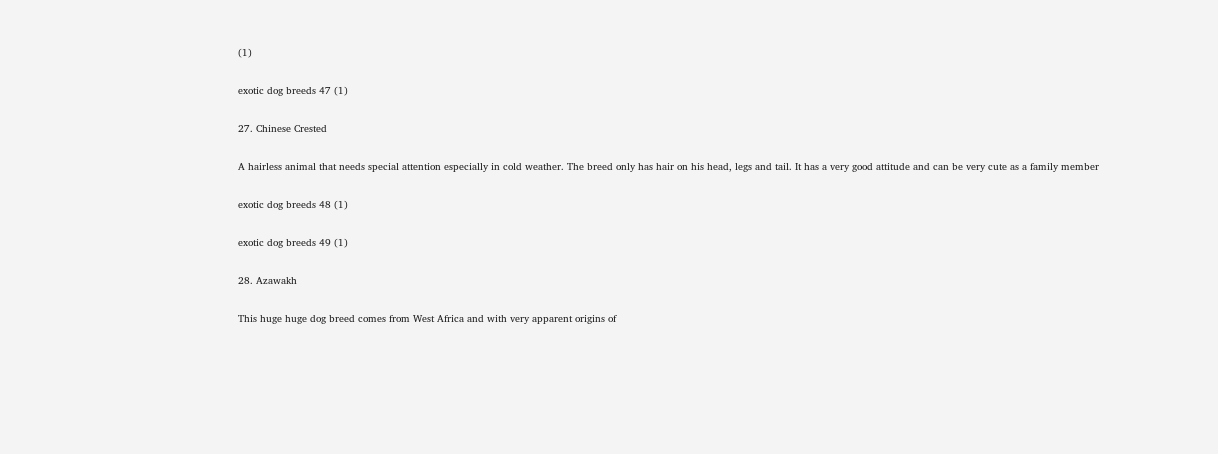(1)

exotic dog breeds 47 (1)

27. Chinese Crested

A hairless animal that needs special attention especially in cold weather. The breed only has hair on his head, legs and tail. It has a very good attitude and can be very cute as a family member

exotic dog breeds 48 (1)

exotic dog breeds 49 (1)

28. Azawakh

This huge huge dog breed comes from West Africa and with very apparent origins of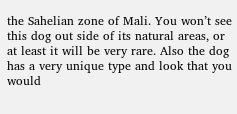the Sahelian zone of Mali. You won’t see this dog out side of its natural areas, or at least it will be very rare. Also the dog has a very unique type and look that you would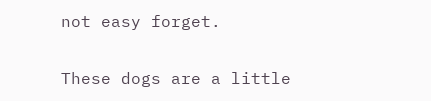not easy forget.

These dogs are a little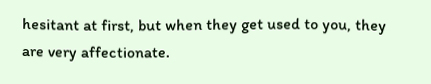hesitant at first, but when they get used to you, they are very affectionate.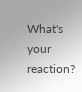What's your reaction?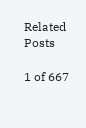Related Posts

1 of 667